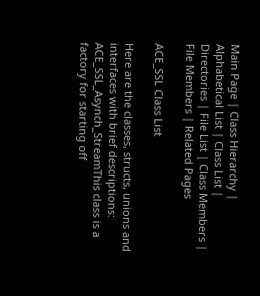Main Page | Class Hierarchy | Alphabetical List | Class List | Directories | File List | Class Members | File Members | Related Pages

ACE_SSL Class List

Here are the classes, structs, unions and interfaces with brief descriptions:
ACE_SSL_Asynch_StreamThis class is a factory for starting off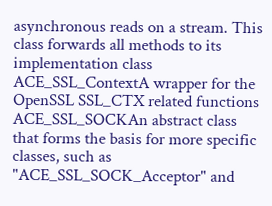asynchronous reads on a stream. This class forwards all methods to its implementation class
ACE_SSL_ContextA wrapper for the OpenSSL SSL_CTX related functions
ACE_SSL_SOCKAn abstract class that forms the basis for more specific classes, such as "ACE_SSL_SOCK_Acceptor" and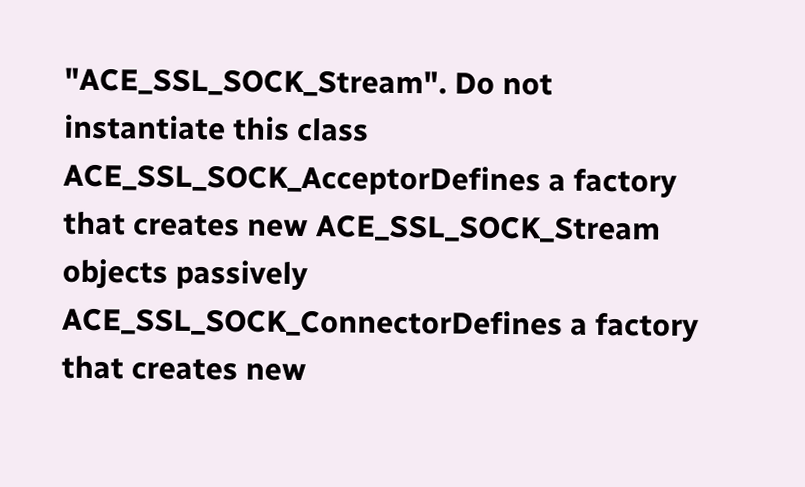"ACE_SSL_SOCK_Stream". Do not instantiate this class
ACE_SSL_SOCK_AcceptorDefines a factory that creates new ACE_SSL_SOCK_Stream objects passively
ACE_SSL_SOCK_ConnectorDefines a factory that creates new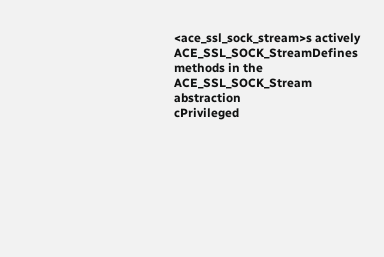<ace_ssl_sock_stream>s actively
ACE_SSL_SOCK_StreamDefines methods in the ACE_SSL_SOCK_Stream abstraction
cPrivileged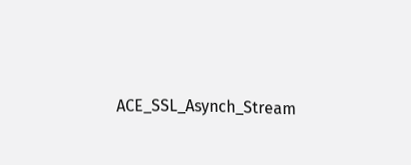ACE_SSL_Asynch_Stream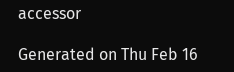accessor

Generated on Thu Feb 16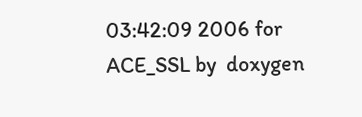03:42:09 2006 for ACE_SSL by  doxygen